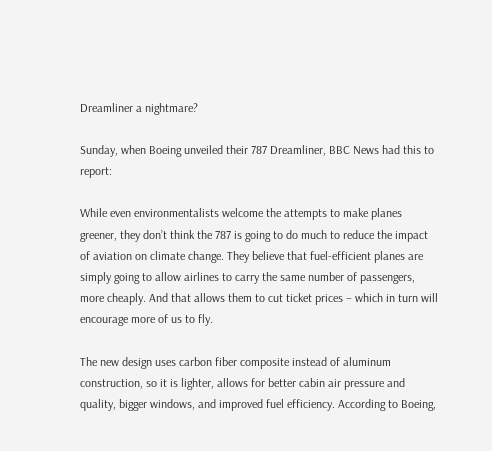Dreamliner a nightmare?

Sunday, when Boeing unveiled their 787 Dreamliner, BBC News had this to report:

While even environmentalists welcome the attempts to make planes greener, they don’t think the 787 is going to do much to reduce the impact of aviation on climate change. They believe that fuel-efficient planes are simply going to allow airlines to carry the same number of passengers, more cheaply. And that allows them to cut ticket prices – which in turn will encourage more of us to fly.

The new design uses carbon fiber composite instead of aluminum construction, so it is lighter, allows for better cabin air pressure and quality, bigger windows, and improved fuel efficiency. According to Boeing,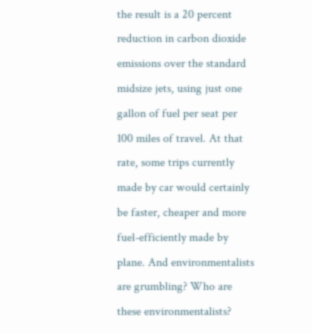the result is a 20 percent reduction in carbon dioxide emissions over the standard midsize jets, using just one gallon of fuel per seat per 100 miles of travel. At that rate, some trips currently made by car would certainly be faster, cheaper and more fuel-efficiently made by plane. And environmentalists are grumbling? Who are these environmentalists?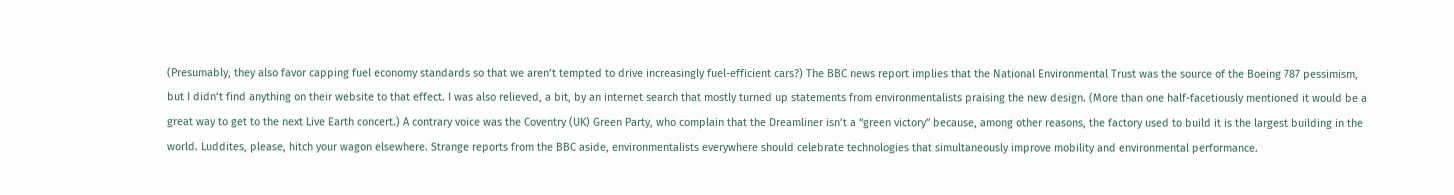(Presumably, they also favor capping fuel economy standards so that we aren’t tempted to drive increasingly fuel-efficient cars?) The BBC news report implies that the National Environmental Trust was the source of the Boeing 787 pessimism, but I didn’t find anything on their website to that effect. I was also relieved, a bit, by an internet search that mostly turned up statements from environmentalists praising the new design. (More than one half-facetiously mentioned it would be a great way to get to the next Live Earth concert.) A contrary voice was the Coventry (UK) Green Party, who complain that the Dreamliner isn’t a “green victory” because, among other reasons, the factory used to build it is the largest building in the world. Luddites, please, hitch your wagon elsewhere. Strange reports from the BBC aside, environmentalists everywhere should celebrate technologies that simultaneously improve mobility and environmental performance.